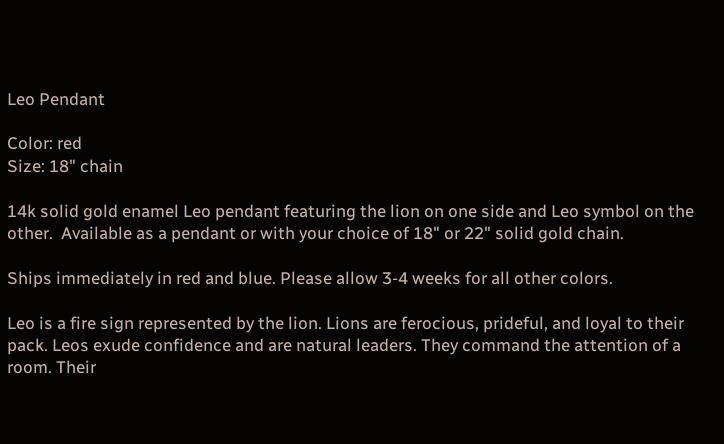Leo Pendant

Color: red
Size: 18" chain

14k solid gold enamel Leo pendant featuring the lion on one side and Leo symbol on the other.  Available as a pendant or with your choice of 18" or 22" solid gold chain.

Ships immediately in red and blue. Please allow 3-4 weeks for all other colors.

Leo is a fire sign represented by the lion. Lions are ferocious, prideful, and loyal to their pack. Leos exude confidence and are natural leaders. They command the attention of a room. Their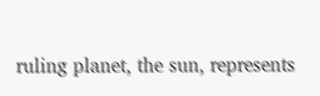ruling planet, the sun, represents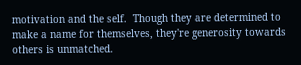motivation and the self.  Though they are determined to make a name for themselves, they're generosity towards others is unmatched.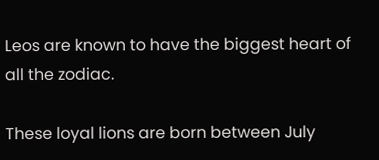Leos are known to have the biggest heart of all the zodiac.

These loyal lions are born between July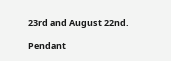23rd and August 22nd.

Pendant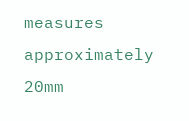measures approximately 20mm